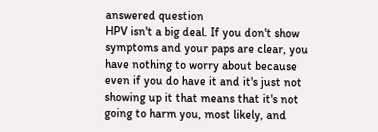answered question
HPV isn't a big deal. If you don't show symptoms and your paps are clear, you have nothing to worry about because even if you do have it and it's just not showing up it that means that it's not going to harm you, most likely, and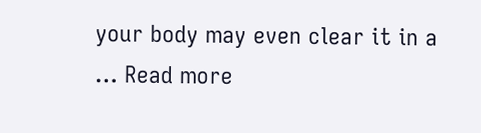your body may even clear it in a … Read more